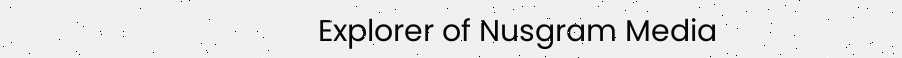Explorer of Nusgram Media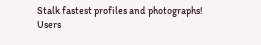Stalk fastest profiles and photographs!
Users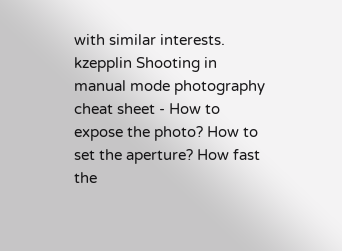with similar interests.
kzepplin Shooting in manual mode photography cheat sheet - How to expose the photo? How to set the aperture? How fast the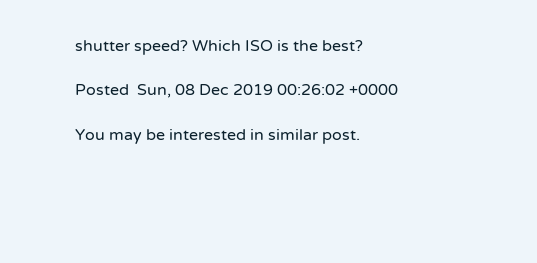shutter speed? Which ISO is the best?

Posted  Sun, 08 Dec 2019 00:26:02 +0000

You may be interested in similar post.